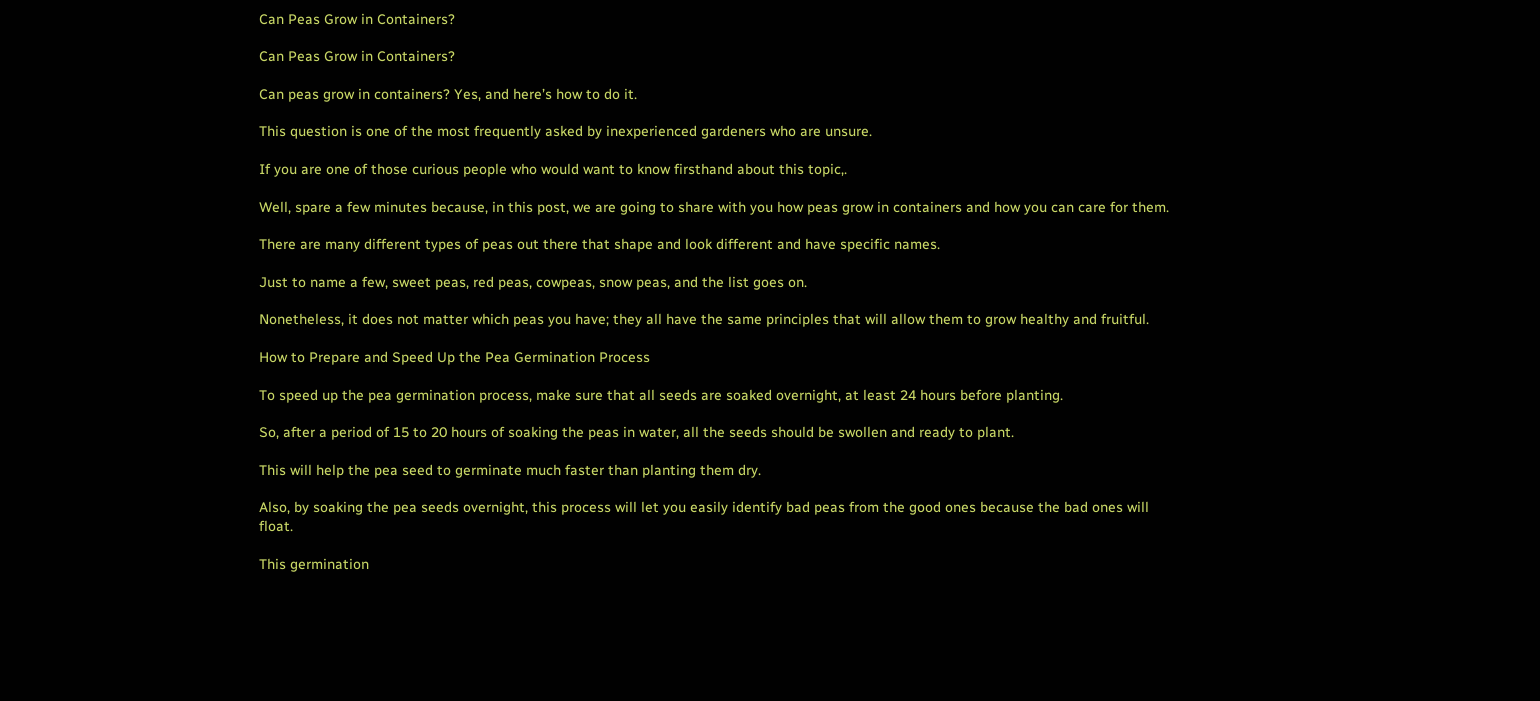Can Peas Grow in Containers?

Can Peas Grow in Containers?

Can peas grow in containers? Yes, and here’s how to do it.

This question is one of the most frequently asked by inexperienced gardeners who are unsure.

If you are one of those curious people who would want to know firsthand about this topic,.

Well, spare a few minutes because, in this post, we are going to share with you how peas grow in containers and how you can care for them.

There are many different types of peas out there that shape and look different and have specific names.

Just to name a few, sweet peas, red peas, cowpeas, snow peas, and the list goes on.

Nonetheless, it does not matter which peas you have; they all have the same principles that will allow them to grow healthy and fruitful.

How to Prepare and Speed Up the Pea Germination Process

To speed up the pea germination process, make sure that all seeds are soaked overnight, at least 24 hours before planting.

So, after a period of 15 to 20 hours of soaking the peas in water, all the seeds should be swollen and ready to plant.

This will help the pea seed to germinate much faster than planting them dry.

Also, by soaking the pea seeds overnight, this process will let you easily identify bad peas from the good ones because the bad ones will float.

This germination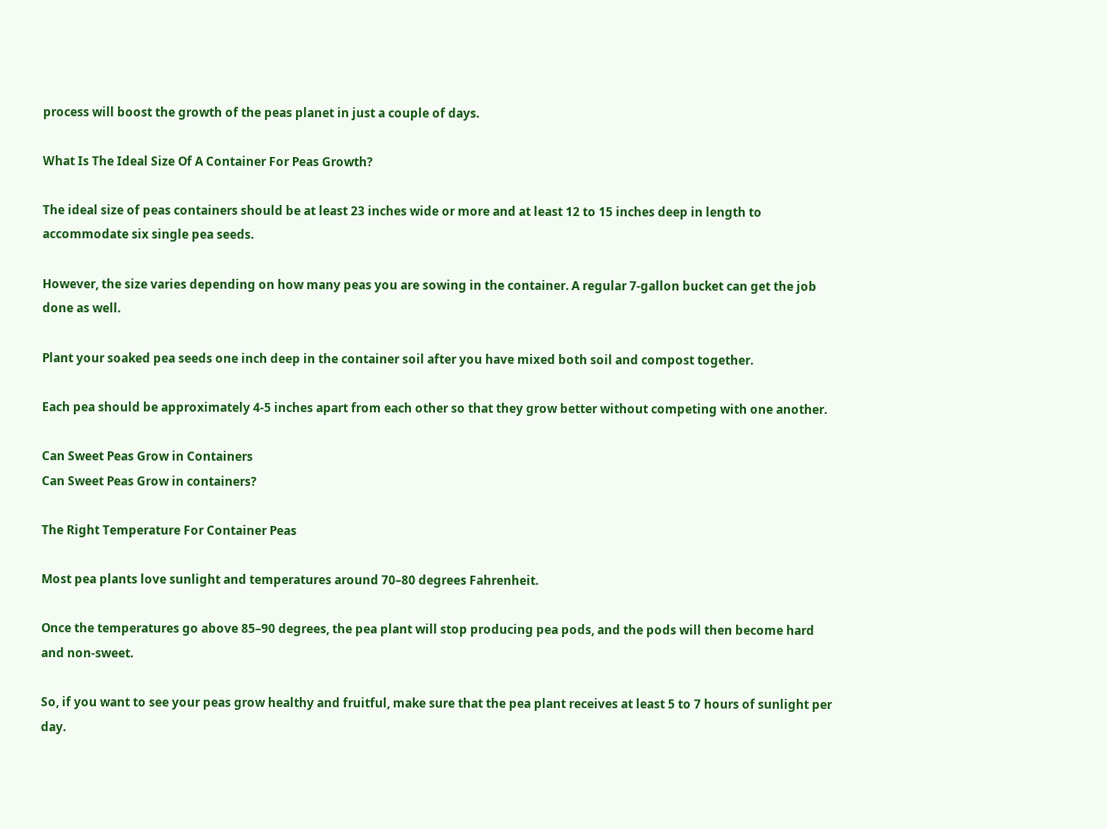process will boost the growth of the peas planet in just a couple of days.

What Is The Ideal Size Of A Container For Peas Growth?

The ideal size of peas containers should be at least 23 inches wide or more and at least 12 to 15 inches deep in length to accommodate six single pea seeds.

However, the size varies depending on how many peas you are sowing in the container. A regular 7-gallon bucket can get the job done as well.

Plant your soaked pea seeds one inch deep in the container soil after you have mixed both soil and compost together.

Each pea should be approximately 4-5 inches apart from each other so that they grow better without competing with one another.

Can Sweet Peas Grow in Containers
Can Sweet Peas Grow in containers?

The Right Temperature For Container Peas

Most pea plants love sunlight and temperatures around 70–80 degrees Fahrenheit.

Once the temperatures go above 85–90 degrees, the pea plant will stop producing pea pods, and the pods will then become hard and non-sweet.

So, if you want to see your peas grow healthy and fruitful, make sure that the pea plant receives at least 5 to 7 hours of sunlight per day.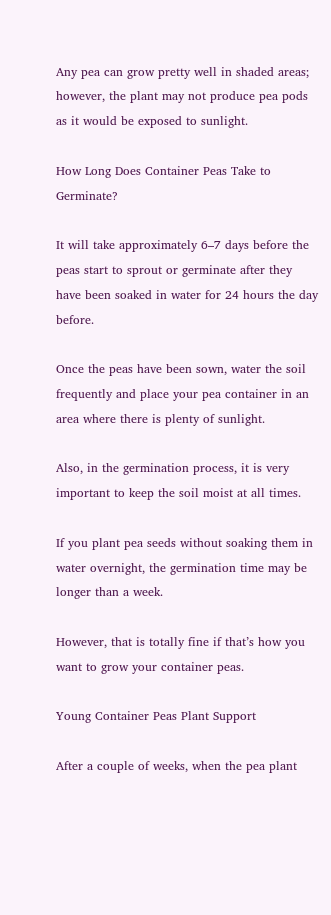Any pea can grow pretty well in shaded areas; however, the plant may not produce pea pods as it would be exposed to sunlight.

How Long Does Container Peas Take to Germinate?

It will take approximately 6–7 days before the peas start to sprout or germinate after they have been soaked in water for 24 hours the day before.

Once the peas have been sown, water the soil frequently and place your pea container in an area where there is plenty of sunlight.

Also, in the germination process, it is very important to keep the soil moist at all times.

If you plant pea seeds without soaking them in water overnight, the germination time may be longer than a week.

However, that is totally fine if that’s how you want to grow your container peas.

Young Container Peas Plant Support

After a couple of weeks, when the pea plant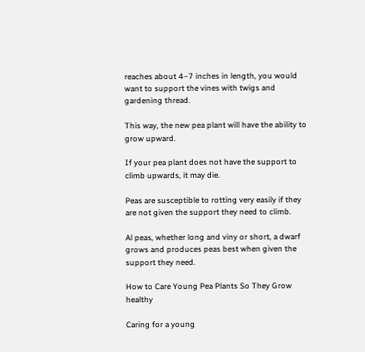reaches about 4–7 inches in length, you would want to support the vines with twigs and gardening thread.

This way, the new pea plant will have the ability to grow upward.

If your pea plant does not have the support to climb upwards, it may die.

Peas are susceptible to rotting very easily if they are not given the support they need to climb.

Al peas, whether long and viny or short, a dwarf grows and produces peas best when given the support they need.

How to Care Young Pea Plants So They Grow healthy

Caring for a young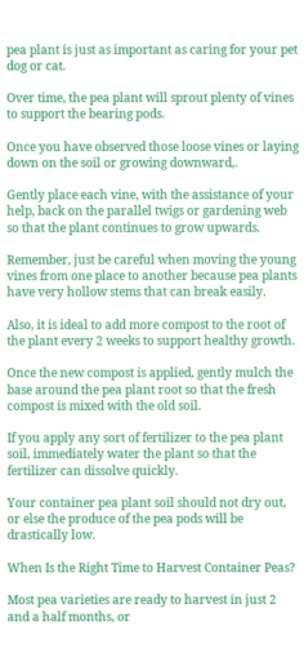pea plant is just as important as caring for your pet dog or cat.

Over time, the pea plant will sprout plenty of vines to support the bearing pods.

Once you have observed those loose vines or laying down on the soil or growing downward,.

Gently place each vine, with the assistance of your help, back on the parallel twigs or gardening web so that the plant continues to grow upwards.

Remember, just be careful when moving the young vines from one place to another because pea plants have very hollow stems that can break easily.

Also, it is ideal to add more compost to the root of the plant every 2 weeks to support healthy growth.

Once the new compost is applied, gently mulch the base around the pea plant root so that the fresh compost is mixed with the old soil.

If you apply any sort of fertilizer to the pea plant soil, immediately water the plant so that the fertilizer can dissolve quickly.

Your container pea plant soil should not dry out, or else the produce of the pea pods will be drastically low.

When Is the Right Time to Harvest Container Peas?

Most pea varieties are ready to harvest in just 2 and a half months, or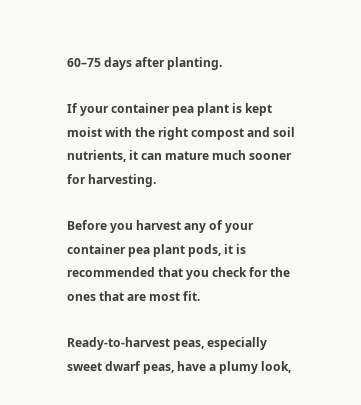60–75 days after planting.

If your container pea plant is kept moist with the right compost and soil nutrients, it can mature much sooner for harvesting.

Before you harvest any of your container pea plant pods, it is recommended that you check for the ones that are most fit.

Ready-to-harvest peas, especially sweet dwarf peas, have a plumy look,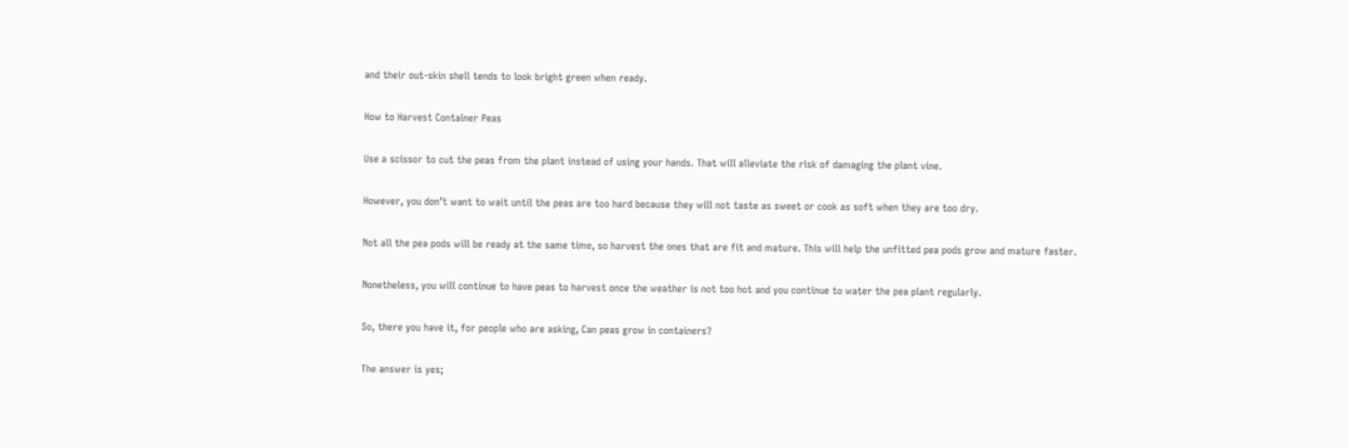and their out-skin shell tends to look bright green when ready.

How to Harvest Container Peas

Use a scissor to cut the peas from the plant instead of using your hands. That will alleviate the risk of damaging the plant vine.

However, you don’t want to wait until the peas are too hard because they will not taste as sweet or cook as soft when they are too dry.

Not all the pea pods will be ready at the same time, so harvest the ones that are fit and mature. This will help the unfitted pea pods grow and mature faster.

Nonetheless, you will continue to have peas to harvest once the weather is not too hot and you continue to water the pea plant regularly.

So, there you have it, for people who are asking, Can peas grow in containers?

The answer is yes;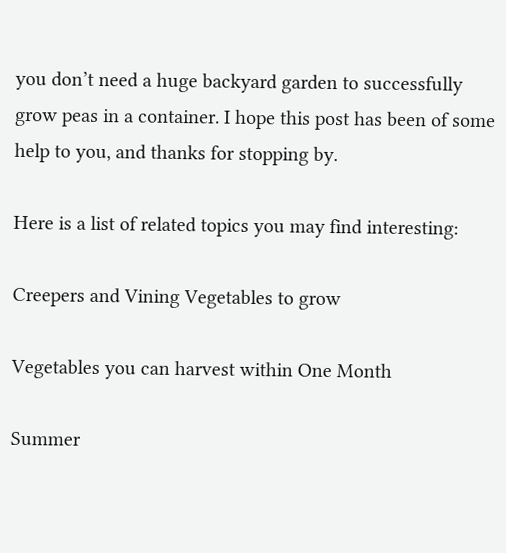you don’t need a huge backyard garden to successfully grow peas in a container. I hope this post has been of some help to you, and thanks for stopping by.

Here is a list of related topics you may find interesting:

Creepers and Vining Vegetables to grow

Vegetables you can harvest within One Month

Summer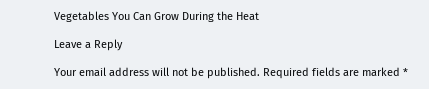Vegetables You Can Grow During the Heat

Leave a Reply

Your email address will not be published. Required fields are marked *